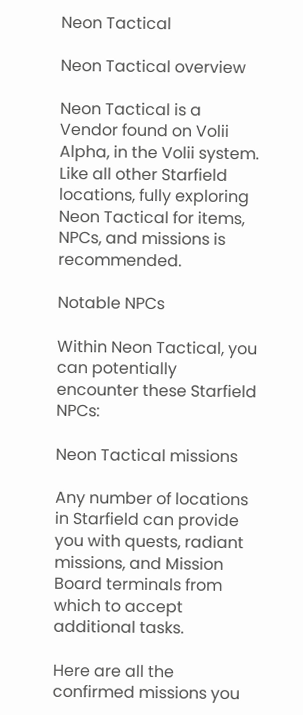Neon Tactical

Neon Tactical overview

Neon Tactical is a Vendor found on Volii Alpha, in the Volii system. Like all other Starfield locations, fully exploring Neon Tactical for items, NPCs, and missions is recommended.

Notable NPCs

Within Neon Tactical, you can potentially encounter these Starfield NPCs:

Neon Tactical missions

Any number of locations in Starfield can provide you with quests, radiant missions, and Mission Board terminals from which to accept additional tasks.

Here are all the confirmed missions you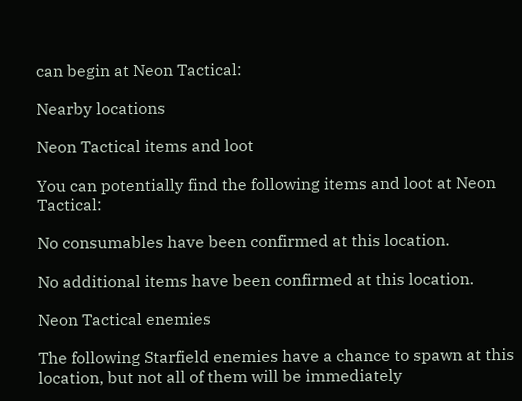can begin at Neon Tactical:

Nearby locations

Neon Tactical items and loot

You can potentially find the following items and loot at Neon Tactical:

No consumables have been confirmed at this location.

No additional items have been confirmed at this location.

Neon Tactical enemies

The following Starfield enemies have a chance to spawn at this location, but not all of them will be immediately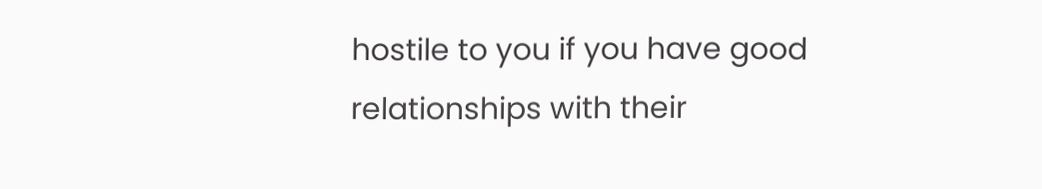hostile to you if you have good relationships with their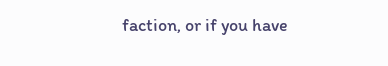faction, or if you have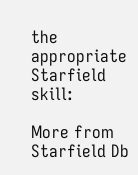the appropriate Starfield skill:

More from Starfield Db